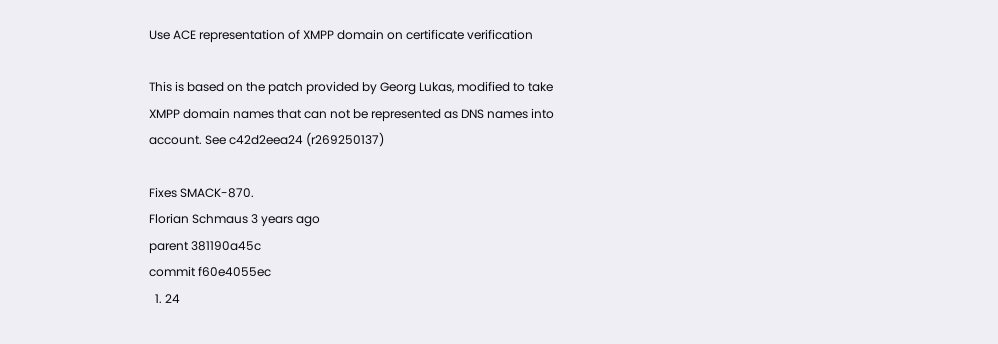Use ACE representation of XMPP domain on certificate verification

This is based on the patch provided by Georg Lukas, modified to take
XMPP domain names that can not be represented as DNS names into
account. See c42d2eea24 (r269250137)

Fixes SMACK-870.
Florian Schmaus 3 years ago
parent 381190a45c
commit f60e4055ec
  1. 24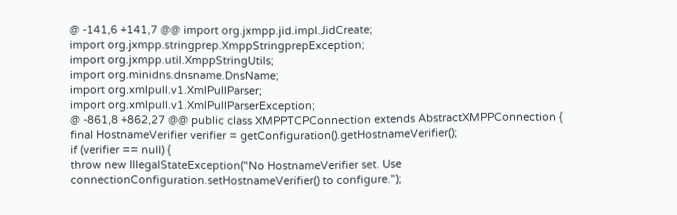@ -141,6 +141,7 @@ import org.jxmpp.jid.impl.JidCreate;
import org.jxmpp.stringprep.XmppStringprepException;
import org.jxmpp.util.XmppStringUtils;
import org.minidns.dnsname.DnsName;
import org.xmlpull.v1.XmlPullParser;
import org.xmlpull.v1.XmlPullParserException;
@ -861,8 +862,27 @@ public class XMPPTCPConnection extends AbstractXMPPConnection {
final HostnameVerifier verifier = getConfiguration().getHostnameVerifier();
if (verifier == null) {
throw new IllegalStateException("No HostnameVerifier set. Use connectionConfiguration.setHostnameVerifier() to configure.");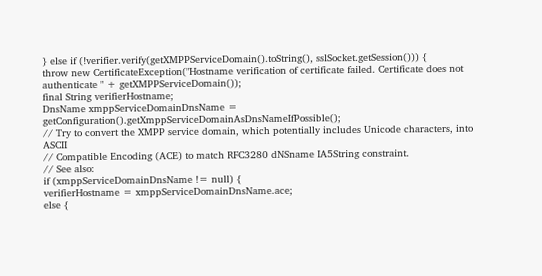} else if (!verifier.verify(getXMPPServiceDomain().toString(), sslSocket.getSession())) {
throw new CertificateException("Hostname verification of certificate failed. Certificate does not authenticate " + getXMPPServiceDomain());
final String verifierHostname;
DnsName xmppServiceDomainDnsName = getConfiguration().getXmppServiceDomainAsDnsNameIfPossible();
// Try to convert the XMPP service domain, which potentially includes Unicode characters, into ASCII
// Compatible Encoding (ACE) to match RFC3280 dNSname IA5String constraint.
// See also:
if (xmppServiceDomainDnsName != null) {
verifierHostname = xmppServiceDomainDnsName.ace;
else {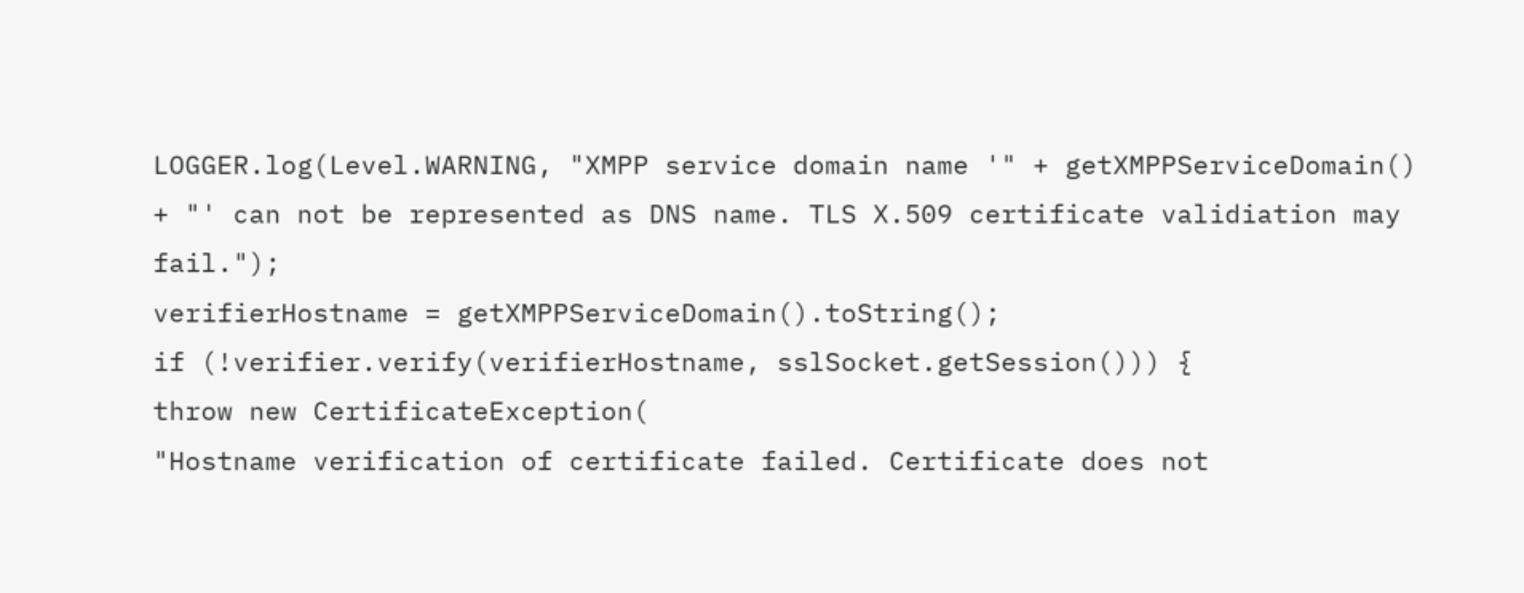LOGGER.log(Level.WARNING, "XMPP service domain name '" + getXMPPServiceDomain()
+ "' can not be represented as DNS name. TLS X.509 certificate validiation may fail.");
verifierHostname = getXMPPServiceDomain().toString();
if (!verifier.verify(verifierHostname, sslSocket.getSession())) {
throw new CertificateException(
"Hostname verification of certificate failed. Certificate does not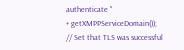authenticate "
+ getXMPPServiceDomain());
// Set that TLS was successful